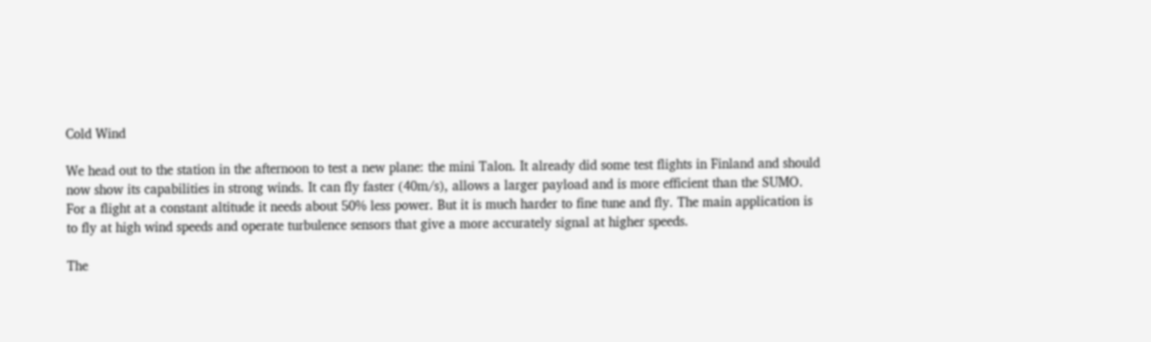Cold Wind

We head out to the station in the afternoon to test a new plane: the mini Talon. It already did some test flights in Finland and should now show its capabilities in strong winds. It can fly faster (40m/s), allows a larger payload and is more efficient than the SUMO. For a flight at a constant altitude it needs about 50% less power. But it is much harder to fine tune and fly. The main application is to fly at high wind speeds and operate turbulence sensors that give a more accurately signal at higher speeds.

The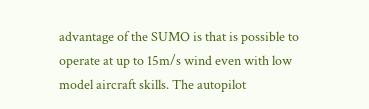advantage of the SUMO is that is possible to operate at up to 15m/s wind even with low model aircraft skills. The autopilot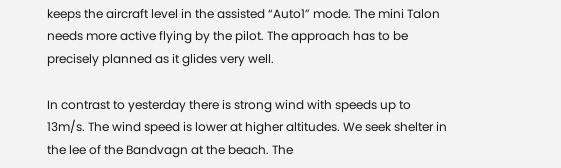keeps the aircraft level in the assisted “Auto1” mode. The mini Talon needs more active flying by the pilot. The approach has to be precisely planned as it glides very well.

In contrast to yesterday there is strong wind with speeds up to 13m/s. The wind speed is lower at higher altitudes. We seek shelter in the lee of the Bandvagn at the beach. The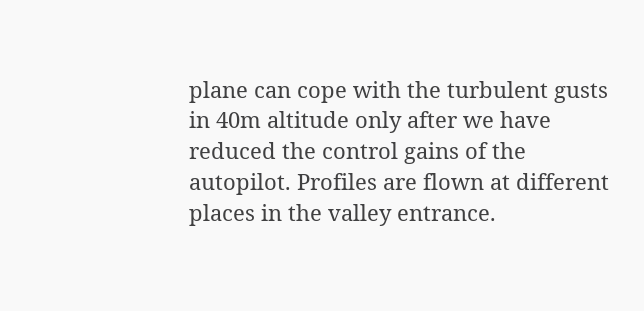plane can cope with the turbulent gusts in 40m altitude only after we have reduced the control gains of the autopilot. Profiles are flown at different places in the valley entrance.